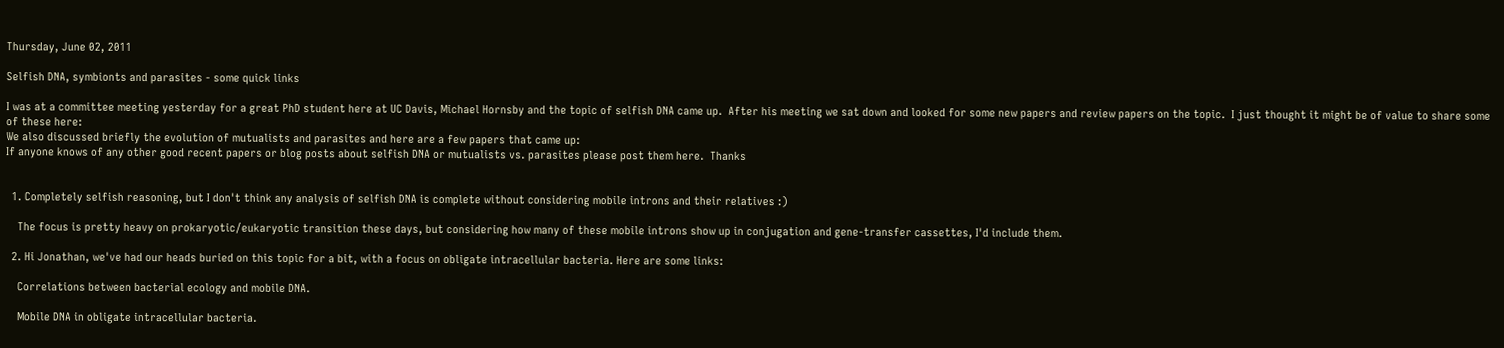Thursday, June 02, 2011

Selfish DNA, symbionts and parasites - some quick links

I was at a committee meeting yesterday for a great PhD student here at UC Davis, Michael Hornsby and the topic of selfish DNA came up.  After his meeting we sat down and looked for some new papers and review papers on the topic.  I just thought it might be of value to share some of these here:
We also discussed briefly the evolution of mutualists and parasites and here are a few papers that came up:
If anyone knows of any other good recent papers or blog posts about selfish DNA or mutualists vs. parasites please post them here.  Thanks


  1. Completely selfish reasoning, but I don't think any analysis of selfish DNA is complete without considering mobile introns and their relatives :)

    The focus is pretty heavy on prokaryotic/eukaryotic transition these days, but considering how many of these mobile introns show up in conjugation and gene-transfer cassettes, I'd include them.

  2. Hi Jonathan, we've had our heads buried on this topic for a bit, with a focus on obligate intracellular bacteria. Here are some links:

    Correlations between bacterial ecology and mobile DNA.

    Mobile DNA in obligate intracellular bacteria.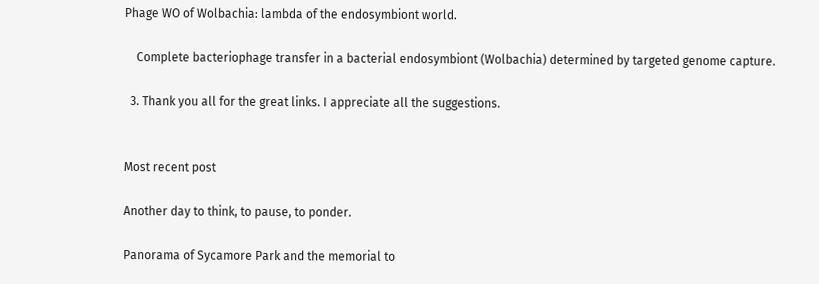Phage WO of Wolbachia: lambda of the endosymbiont world.

    Complete bacteriophage transfer in a bacterial endosymbiont (Wolbachia) determined by targeted genome capture.

  3. Thank you all for the great links. I appreciate all the suggestions.


Most recent post

Another day to think, to pause, to ponder.

Panorama of Sycamore Park and the memorial to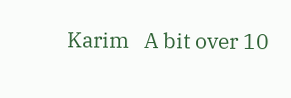Karim   A bit over 10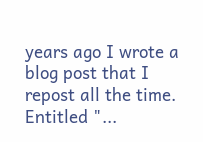years ago I wrote a blog post that I repost all the time. Entitled "...